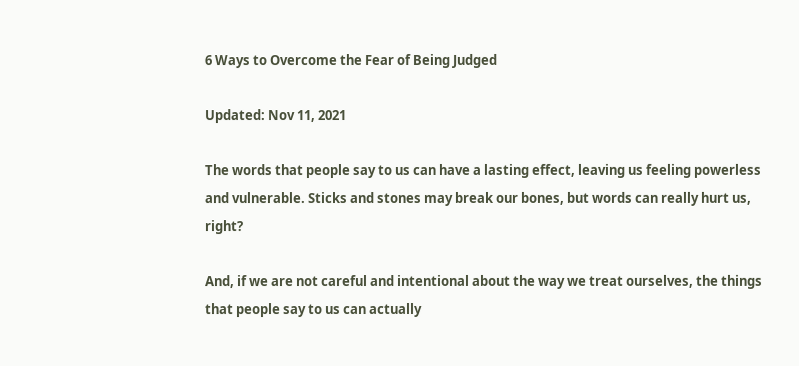6 Ways to Overcome the Fear of Being Judged

Updated: Nov 11, 2021

The words that people say to us can have a lasting effect, leaving us feeling powerless and vulnerable. Sticks and stones may break our bones, but words can really hurt us, right?

And, if we are not careful and intentional about the way we treat ourselves, the things that people say to us can actually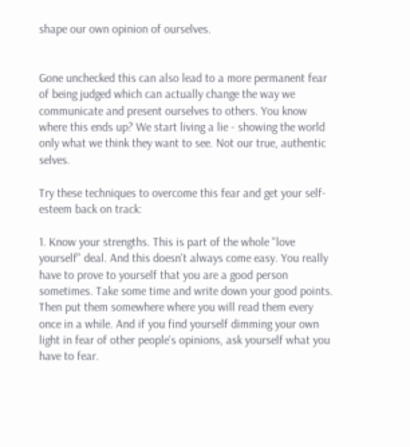shape our own opinion of ourselves.


Gone unchecked this can also lead to a more permanent fear of being judged which can actually change the way we communicate and present ourselves to others. You know where this ends up? We start living a lie - showing the world only what we think they want to see. Not our true, authentic selves.

Try these techniques to overcome this fear and get your self-esteem back on track:

1. Know your strengths. This is part of the whole "love yourself" deal. And this doesn't always come easy. You really have to prove to yourself that you are a good person sometimes. Take some time and write down your good points. Then put them somewhere where you will read them every once in a while. And if you find yourself dimming your own light in fear of other people's opinions, ask yourself what you have to fear.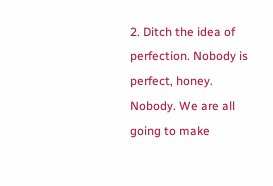2. Ditch the idea of perfection. Nobody is perfect, honey. Nobody. We are all going to make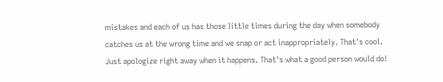mistakes and each of us has those little times during the day when somebody catches us at the wrong time and we snap or act inappropriately. That's cool. Just apologize right away when it happens. That's what a good person would do!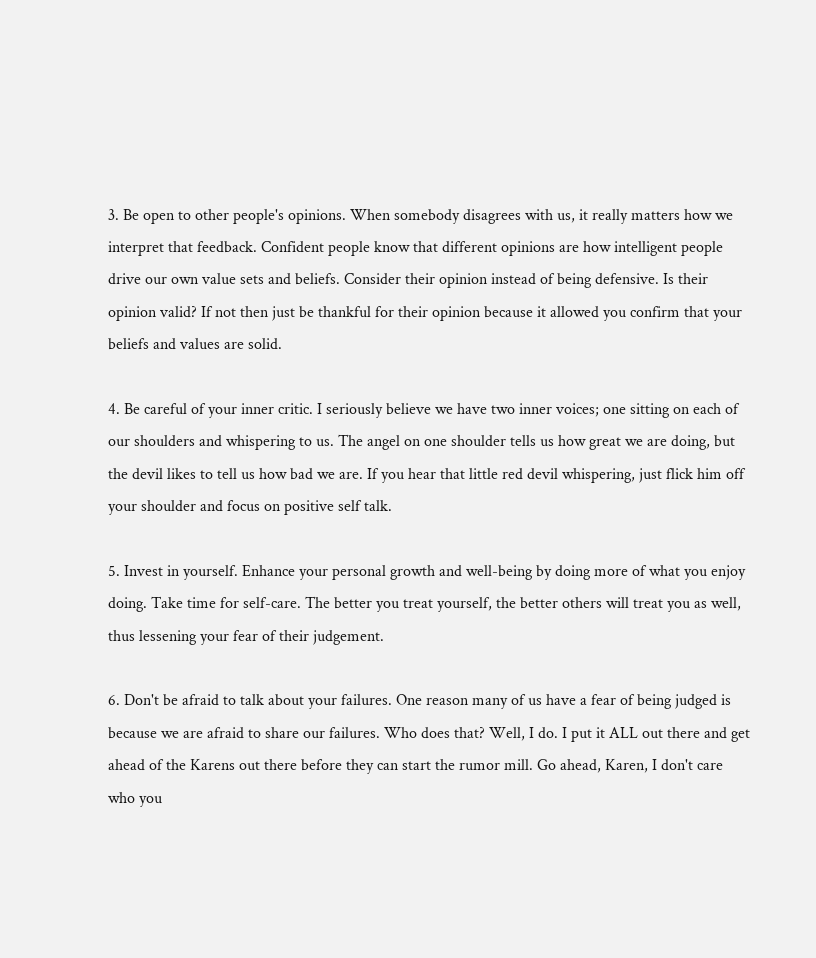3. Be open to other people's opinions. When somebody disagrees with us, it really matters how we interpret that feedback. Confident people know that different opinions are how intelligent people drive our own value sets and beliefs. Consider their opinion instead of being defensive. Is their opinion valid? If not then just be thankful for their opinion because it allowed you confirm that your beliefs and values are solid.

4. Be careful of your inner critic. I seriously believe we have two inner voices; one sitting on each of our shoulders and whispering to us. The angel on one shoulder tells us how great we are doing, but the devil likes to tell us how bad we are. If you hear that little red devil whispering, just flick him off your shoulder and focus on positive self talk.

5. Invest in yourself. Enhance your personal growth and well-being by doing more of what you enjoy doing. Take time for self-care. The better you treat yourself, the better others will treat you as well, thus lessening your fear of their judgement.

6. Don't be afraid to talk about your failures. One reason many of us have a fear of being judged is because we are afraid to share our failures. Who does that? Well, I do. I put it ALL out there and get ahead of the Karens out there before they can start the rumor mill. Go ahead, Karen, I don't care who you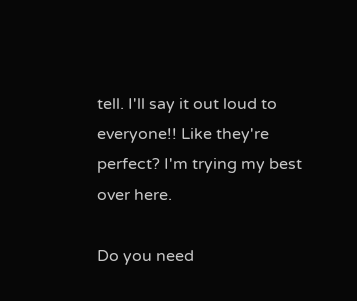tell. I'll say it out loud to everyone!! Like they're perfect? I'm trying my best over here.

Do you need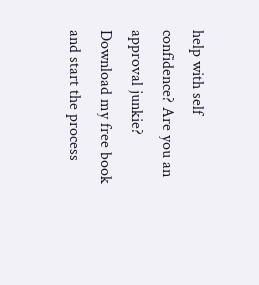help with self confidence? Are you an approval junkie? Download my free book and start the process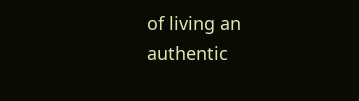of living an authentic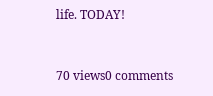life. TODAY!


70 views0 comments